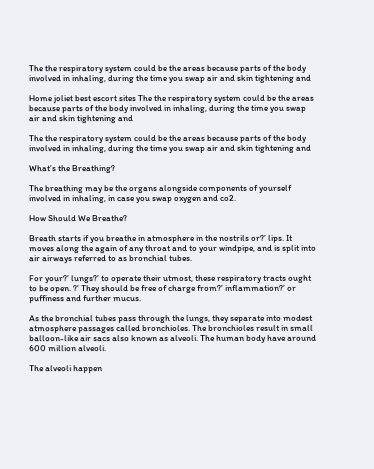The the respiratory system could be the areas because parts of the body involved in inhaling, during the time you swap air and skin tightening and

Home joliet best escort sites The the respiratory system could be the areas because parts of the body involved in inhaling, during the time you swap air and skin tightening and

The the respiratory system could be the areas because parts of the body involved in inhaling, during the time you swap air and skin tightening and

What’s the Breathing?

The breathing may be the organs alongside components of yourself involved in inhaling, in case you swap oxygen and co2.

How Should We Breathe?

Breath starts if you breathe in atmosphere in the nostrils or?’ lips. It moves along the again of any throat and to your windpipe, and is split into air airways referred to as bronchial tubes.

For your?’ lungs?’ to operate their utmost, these respiratory tracts ought to be open. ?’ They should be free of charge from?’ inflammation?’ or puffiness and further mucus.

As the bronchial tubes pass through the lungs, they separate into modest atmosphere passages called bronchioles. The bronchioles result in small balloon-like air sacs also known as alveoli. The human body have around 600 million alveoli.

The alveoli happen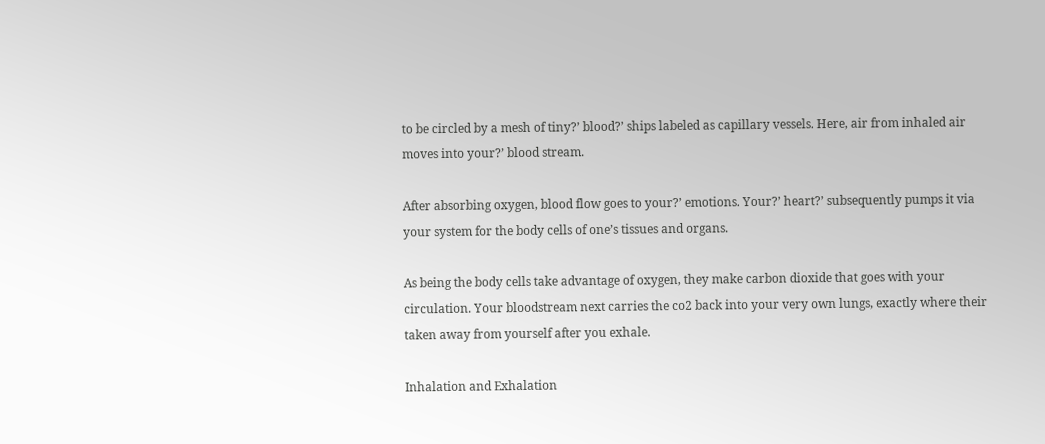to be circled by a mesh of tiny?’ blood?’ ships labeled as capillary vessels. Here, air from inhaled air moves into your?’ blood stream.

After absorbing oxygen, blood flow goes to your?’ emotions. Your?’ heart?’ subsequently pumps it via your system for the body cells of one’s tissues and organs.

As being the body cells take advantage of oxygen, they make carbon dioxide that goes with your circulation. Your bloodstream next carries the co2 back into your very own lungs, exactly where their taken away from yourself after you exhale.

Inhalation and Exhalation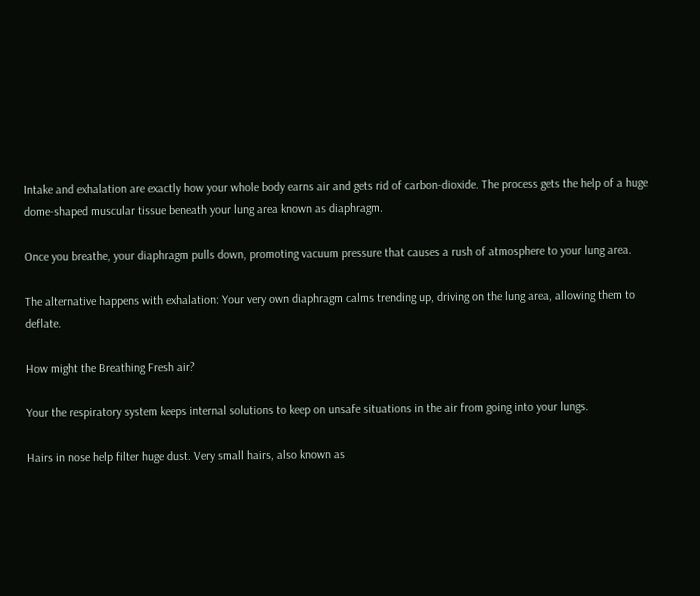Intake and exhalation are exactly how your whole body earns air and gets rid of carbon-dioxide. The process gets the help of a huge dome-shaped muscular tissue beneath your lung area known as diaphragm.

Once you breathe, your diaphragm pulls down, promoting vacuum pressure that causes a rush of atmosphere to your lung area.

The alternative happens with exhalation: Your very own diaphragm calms trending up, driving on the lung area, allowing them to deflate.

How might the Breathing Fresh air?

Your the respiratory system keeps internal solutions to keep on unsafe situations in the air from going into your lungs.

Hairs in nose help filter huge dust. Very small hairs, also known as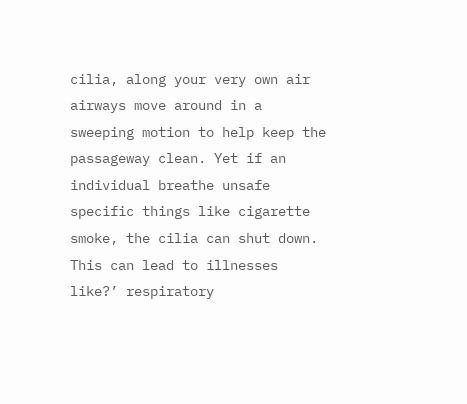cilia, along your very own air airways move around in a sweeping motion to help keep the passageway clean. Yet if an individual breathe unsafe specific things like cigarette smoke, the cilia can shut down. This can lead to illnesses like?’ respiratory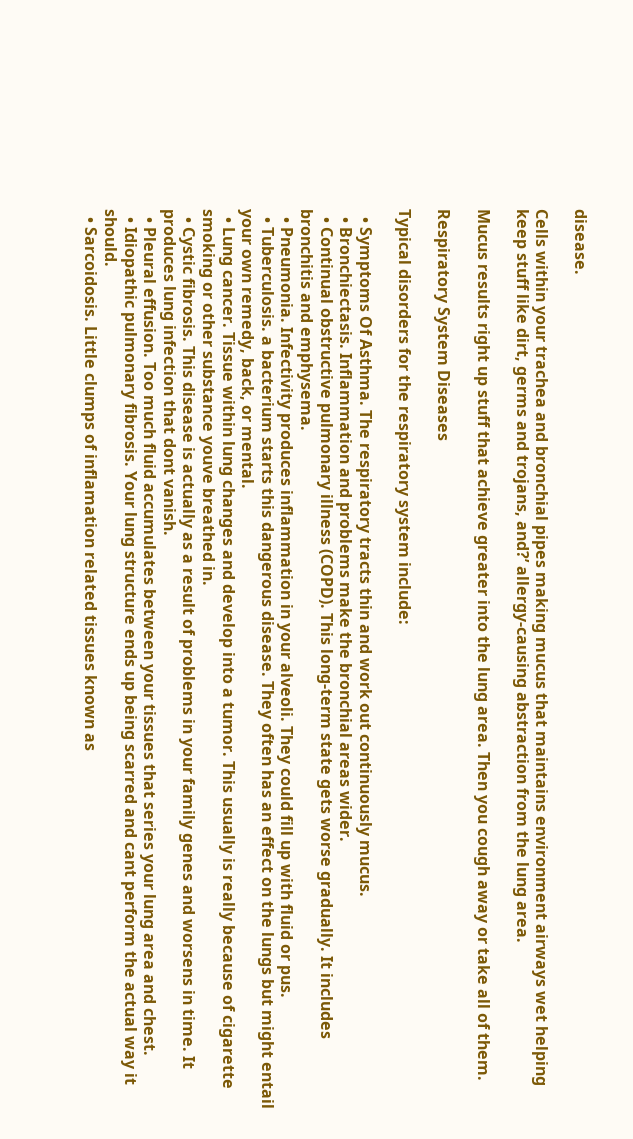disease.

Cells within your trachea and bronchial pipes making mucus that maintains environment airways wet helping keep stuff like dirt, germs and trojans, and?’ allergy-causing abstraction from the lung area.

Mucus results right up stuff that achieve greater into the lung area. Then you cough away or take all of them.

Respiratory System Diseases

Typical disorders for the respiratory system include:

  • Symptoms Of Asthma. The respiratory tracts thin and work out continuously mucus.
  • Bronchiectasis. Inflammation and problems make the bronchial areas wider.
  • Continual obstructive pulmonary illness (COPD). This long-term state gets worse gradually. It includes bronchitis and emphysema.
  • Pneumonia. Infectivity produces inflammation in your alveoli. They could fill up with fluid or pus.
  • Tuberculosis. a bacterium starts this dangerous disease. They often has an effect on the lungs but might entail your own remedy, back, or mental.
  • Lung cancer. Tissue within lung changes and develop into a tumor. This usually is really because of cigarette smoking or other substance youve breathed in.
  • Cystic fibrosis. This disease is actually as a result of problems in your family genes and worsens in time. It produces lung infection that dont vanish.
  • Pleural effusion. Too much fluid accumulates between your tissues that series your lung area and chest.
  • Idiopathic pulmonary fibrosis. Your lung structure ends up being scarred and cant perform the actual way it should.
  • Sarcoidosis. Little clumps of inflamation related tissues known as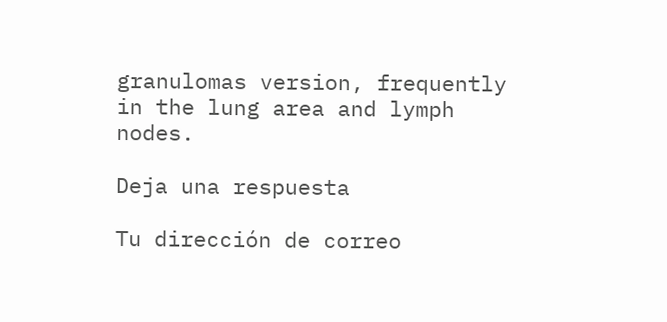granulomas version, frequently in the lung area and lymph nodes.

Deja una respuesta

Tu dirección de correo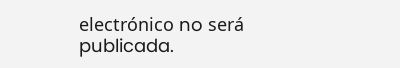electrónico no será publicada.